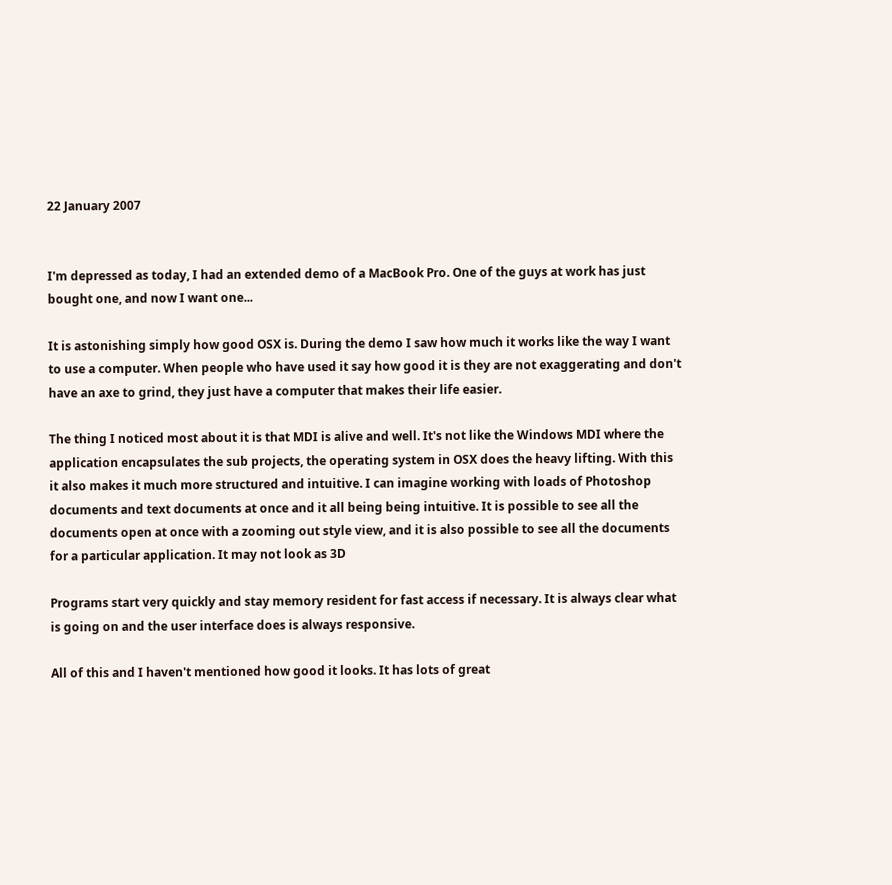22 January 2007


I'm depressed as today, I had an extended demo of a MacBook Pro. One of the guys at work has just bought one, and now I want one...

It is astonishing simply how good OSX is. During the demo I saw how much it works like the way I want to use a computer. When people who have used it say how good it is they are not exaggerating and don't have an axe to grind, they just have a computer that makes their life easier.

The thing I noticed most about it is that MDI is alive and well. It's not like the Windows MDI where the application encapsulates the sub projects, the operating system in OSX does the heavy lifting. With this it also makes it much more structured and intuitive. I can imagine working with loads of Photoshop documents and text documents at once and it all being being intuitive. It is possible to see all the documents open at once with a zooming out style view, and it is also possible to see all the documents for a particular application. It may not look as 3D

Programs start very quickly and stay memory resident for fast access if necessary. It is always clear what is going on and the user interface does is always responsive.

All of this and I haven't mentioned how good it looks. It has lots of great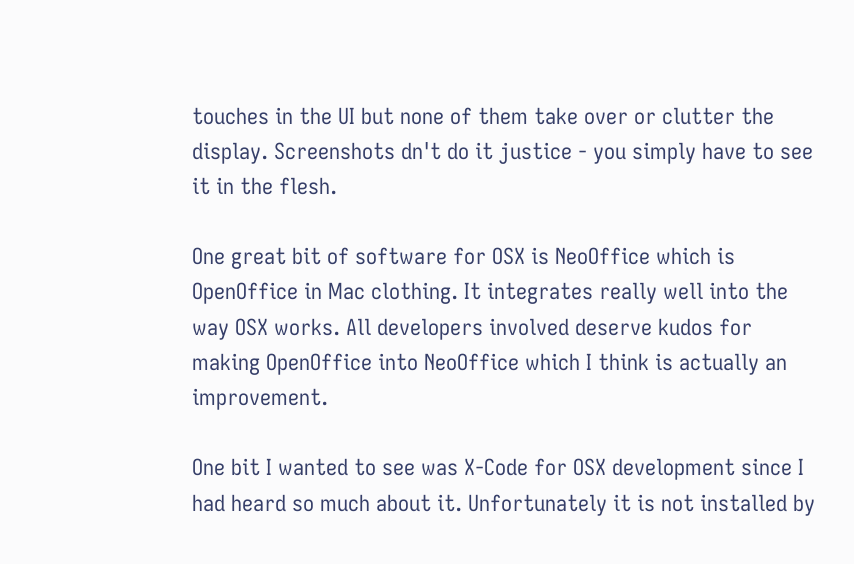touches in the UI but none of them take over or clutter the display. Screenshots dn't do it justice - you simply have to see it in the flesh.

One great bit of software for OSX is NeoOffice which is OpenOffice in Mac clothing. It integrates really well into the way OSX works. All developers involved deserve kudos for making OpenOffice into NeoOffice which I think is actually an improvement.

One bit I wanted to see was X-Code for OSX development since I had heard so much about it. Unfortunately it is not installed by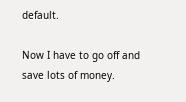default.

Now I have to go off and save lots of money.